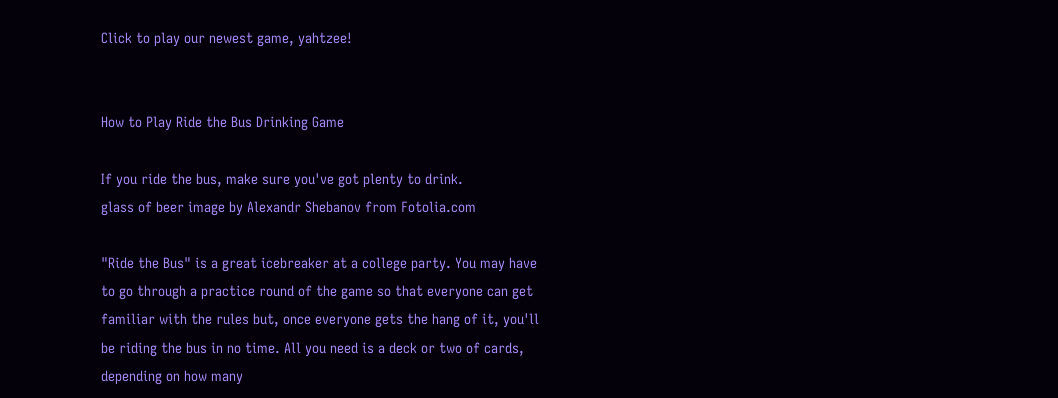Click to play our newest game, yahtzee!


How to Play Ride the Bus Drinking Game

If you ride the bus, make sure you've got plenty to drink.
glass of beer image by Alexandr Shebanov from Fotolia.com

"Ride the Bus" is a great icebreaker at a college party. You may have to go through a practice round of the game so that everyone can get familiar with the rules but, once everyone gets the hang of it, you'll be riding the bus in no time. All you need is a deck or two of cards, depending on how many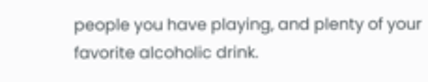people you have playing, and plenty of your favorite alcoholic drink.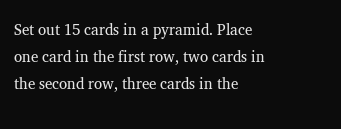Set out 15 cards in a pyramid. Place one card in the first row, two cards in the second row, three cards in the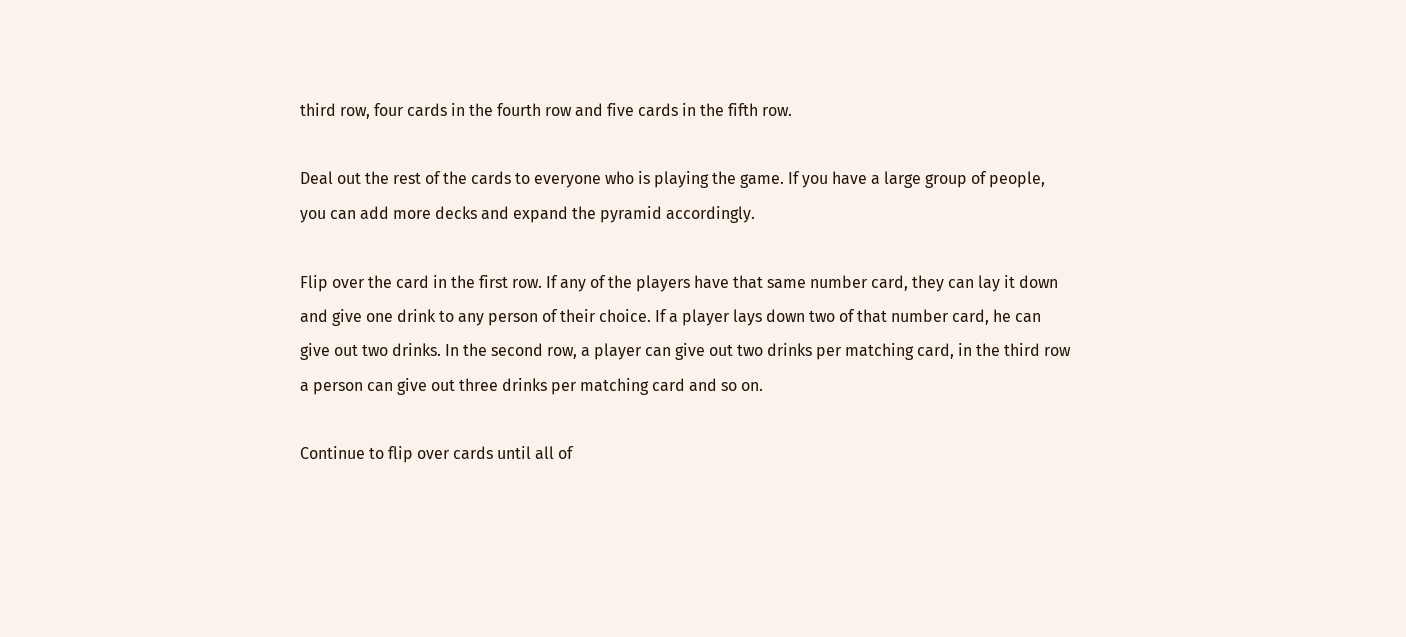third row, four cards in the fourth row and five cards in the fifth row.

Deal out the rest of the cards to everyone who is playing the game. If you have a large group of people, you can add more decks and expand the pyramid accordingly.

Flip over the card in the first row. If any of the players have that same number card, they can lay it down and give one drink to any person of their choice. If a player lays down two of that number card, he can give out two drinks. In the second row, a player can give out two drinks per matching card, in the third row a person can give out three drinks per matching card and so on.

Continue to flip over cards until all of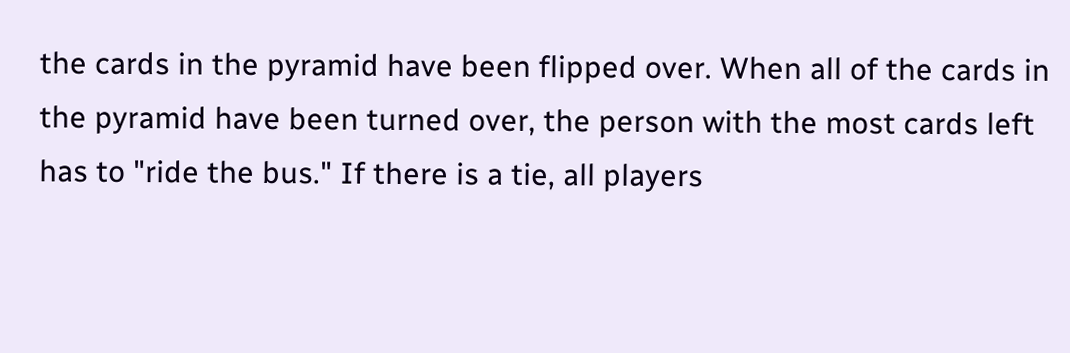the cards in the pyramid have been flipped over. When all of the cards in the pyramid have been turned over, the person with the most cards left has to "ride the bus." If there is a tie, all players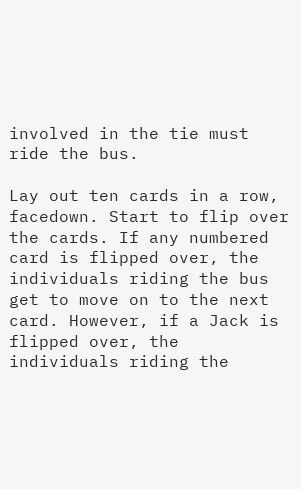involved in the tie must ride the bus.

Lay out ten cards in a row, facedown. Start to flip over the cards. If any numbered card is flipped over, the individuals riding the bus get to move on to the next card. However, if a Jack is flipped over, the individuals riding the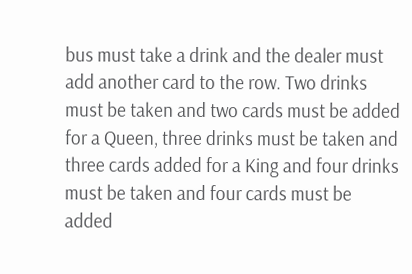bus must take a drink and the dealer must add another card to the row. Two drinks must be taken and two cards must be added for a Queen, three drinks must be taken and three cards added for a King and four drinks must be taken and four cards must be added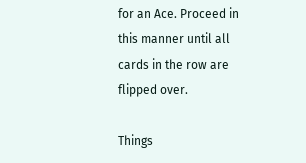for an Ace. Proceed in this manner until all cards in the row are flipped over.

Things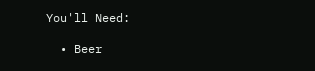You'll Need:

  • Beer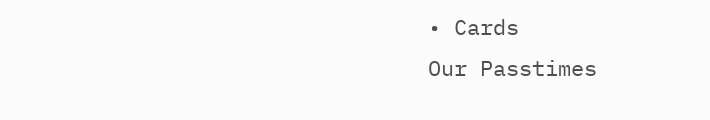• Cards
Our Passtimes